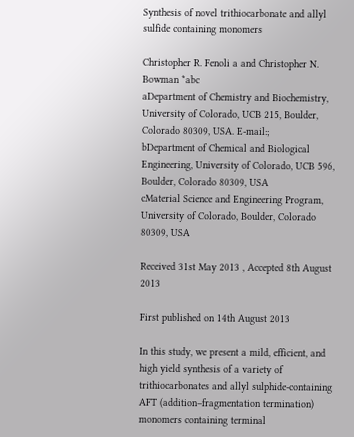Synthesis of novel trithiocarbonate and allyl sulfide containing monomers

Christopher R. Fenoli a and Christopher N. Bowman *abc
aDepartment of Chemistry and Biochemistry, University of Colorado, UCB 215, Boulder, Colorado 80309, USA. E-mail:;
bDepartment of Chemical and Biological Engineering, University of Colorado, UCB 596, Boulder, Colorado 80309, USA
cMaterial Science and Engineering Program, University of Colorado, Boulder, Colorado 80309, USA

Received 31st May 2013 , Accepted 8th August 2013

First published on 14th August 2013

In this study, we present a mild, efficient, and high yield synthesis of a variety of trithiocarbonates and allyl sulphide-containing AFT (addition–fragmentation termination) monomers containing terminal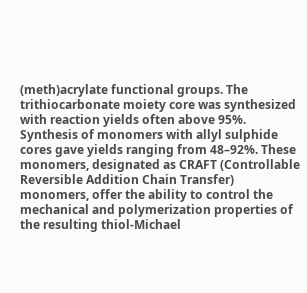(meth)acrylate functional groups. The trithiocarbonate moiety core was synthesized with reaction yields often above 95%. Synthesis of monomers with allyl sulphide cores gave yields ranging from 48–92%. These monomers, designated as CRAFT (Controllable Reversible Addition Chain Transfer) monomers, offer the ability to control the mechanical and polymerization properties of the resulting thiol-Michael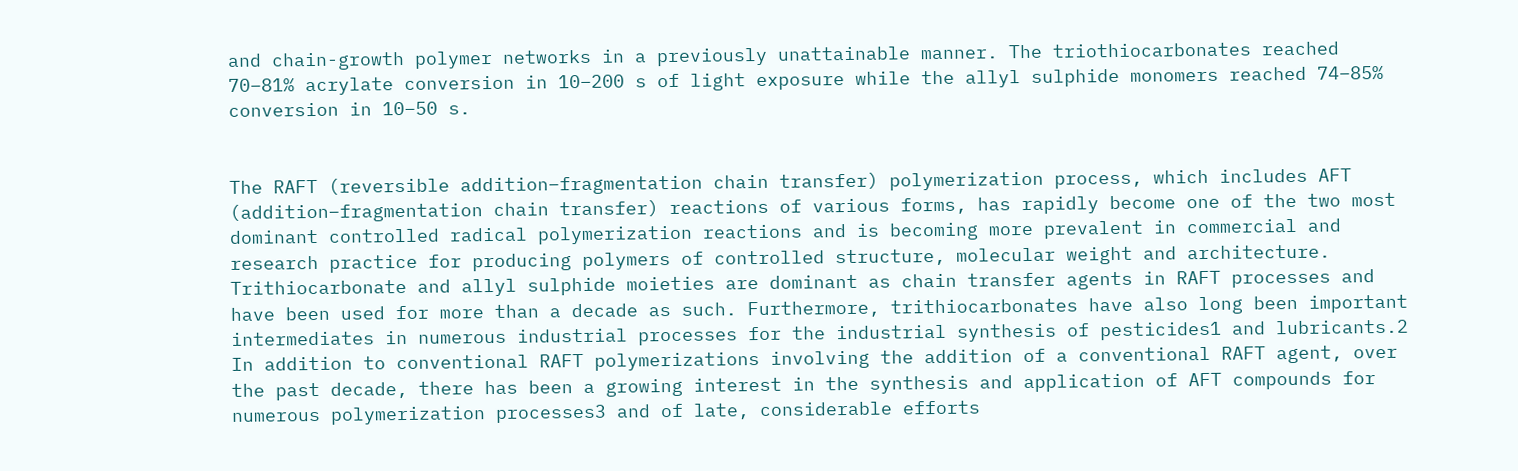and chain-growth polymer networks in a previously unattainable manner. The triothiocarbonates reached 70–81% acrylate conversion in 10–200 s of light exposure while the allyl sulphide monomers reached 74–85% conversion in 10–50 s.


The RAFT (reversible addition–fragmentation chain transfer) polymerization process, which includes AFT (addition–fragmentation chain transfer) reactions of various forms, has rapidly become one of the two most dominant controlled radical polymerization reactions and is becoming more prevalent in commercial and research practice for producing polymers of controlled structure, molecular weight and architecture. Trithiocarbonate and allyl sulphide moieties are dominant as chain transfer agents in RAFT processes and have been used for more than a decade as such. Furthermore, trithiocarbonates have also long been important intermediates in numerous industrial processes for the industrial synthesis of pesticides1 and lubricants.2 In addition to conventional RAFT polymerizations involving the addition of a conventional RAFT agent, over the past decade, there has been a growing interest in the synthesis and application of AFT compounds for numerous polymerization processes3 and of late, considerable efforts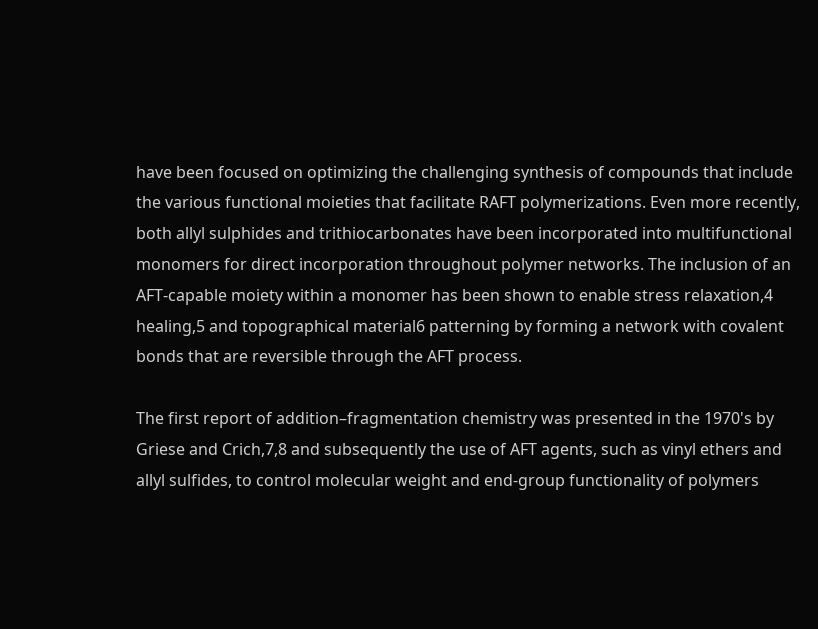have been focused on optimizing the challenging synthesis of compounds that include the various functional moieties that facilitate RAFT polymerizations. Even more recently, both allyl sulphides and trithiocarbonates have been incorporated into multifunctional monomers for direct incorporation throughout polymer networks. The inclusion of an AFT-capable moiety within a monomer has been shown to enable stress relaxation,4 healing,5 and topographical material6 patterning by forming a network with covalent bonds that are reversible through the AFT process.

The first report of addition–fragmentation chemistry was presented in the 1970's by Griese and Crich,7,8 and subsequently the use of AFT agents, such as vinyl ethers and allyl sulfides, to control molecular weight and end-group functionality of polymers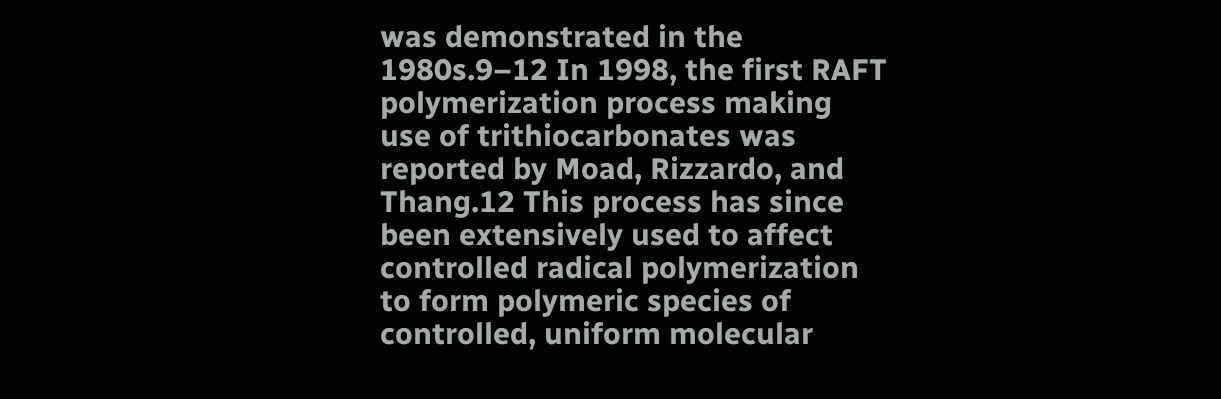was demonstrated in the 1980s.9–12 In 1998, the first RAFT polymerization process making use of trithiocarbonates was reported by Moad, Rizzardo, and Thang.12 This process has since been extensively used to affect controlled radical polymerization to form polymeric species of controlled, uniform molecular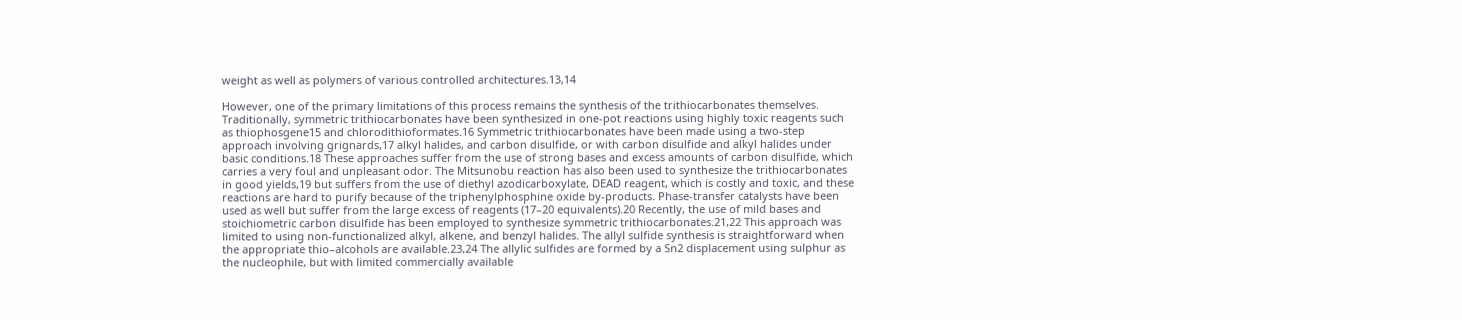weight as well as polymers of various controlled architectures.13,14

However, one of the primary limitations of this process remains the synthesis of the trithiocarbonates themselves. Traditionally, symmetric trithiocarbonates have been synthesized in one-pot reactions using highly toxic reagents such as thiophosgene15 and chlorodithioformates.16 Symmetric trithiocarbonates have been made using a two-step approach involving grignards,17 alkyl halides, and carbon disulfide, or with carbon disulfide and alkyl halides under basic conditions.18 These approaches suffer from the use of strong bases and excess amounts of carbon disulfide, which carries a very foul and unpleasant odor. The Mitsunobu reaction has also been used to synthesize the trithiocarbonates in good yields,19 but suffers from the use of diethyl azodicarboxylate, DEAD reagent, which is costly and toxic, and these reactions are hard to purify because of the triphenylphosphine oxide by-products. Phase-transfer catalysts have been used as well but suffer from the large excess of reagents (17–20 equivalents).20 Recently, the use of mild bases and stoichiometric carbon disulfide has been employed to synthesize symmetric trithiocarbonates.21,22 This approach was limited to using non-functionalized alkyl, alkene, and benzyl halides. The allyl sulfide synthesis is straightforward when the appropriate thio–alcohols are available.23,24 The allylic sulfides are formed by a Sn2 displacement using sulphur as the nucleophile, but with limited commercially available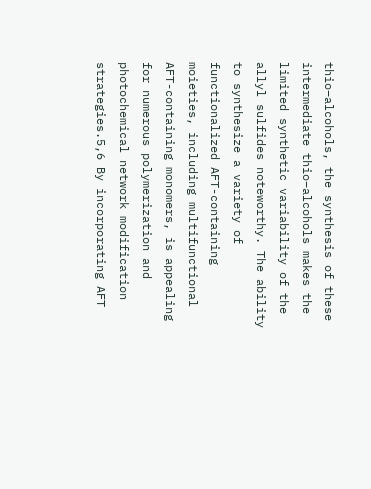thio–alcohols, the synthesis of these intermediate thio–alcohols makes the limited synthetic variability of the allyl sulfides noteworthy. The ability to synthesize a variety of functionalized AFT-containing moieties, including multifunctional AFT-containing monomers, is appealing for numerous polymerization and photochemical network modification strategies.5,6 By incorporating AFT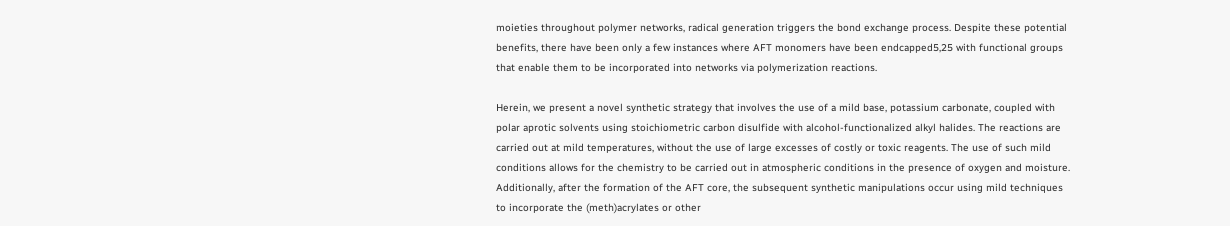moieties throughout polymer networks, radical generation triggers the bond exchange process. Despite these potential benefits, there have been only a few instances where AFT monomers have been endcapped5,25 with functional groups that enable them to be incorporated into networks via polymerization reactions.

Herein, we present a novel synthetic strategy that involves the use of a mild base, potassium carbonate, coupled with polar aprotic solvents using stoichiometric carbon disulfide with alcohol-functionalized alkyl halides. The reactions are carried out at mild temperatures, without the use of large excesses of costly or toxic reagents. The use of such mild conditions allows for the chemistry to be carried out in atmospheric conditions in the presence of oxygen and moisture. Additionally, after the formation of the AFT core, the subsequent synthetic manipulations occur using mild techniques to incorporate the (meth)acrylates or other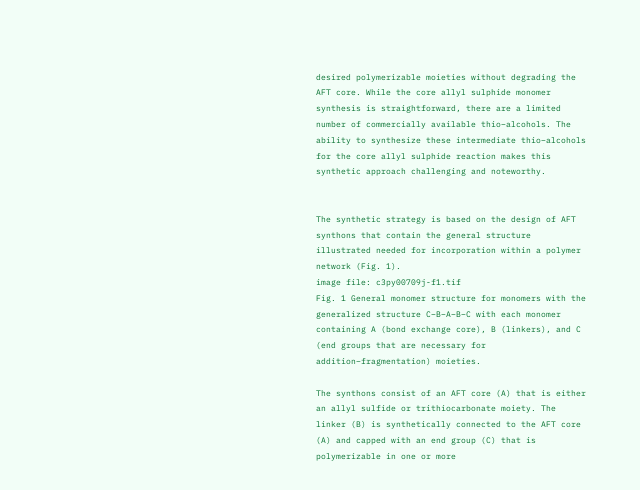desired polymerizable moieties without degrading the AFT core. While the core allyl sulphide monomer synthesis is straightforward, there are a limited number of commercially available thio–alcohols. The ability to synthesize these intermediate thio–alcohols for the core allyl sulphide reaction makes this synthetic approach challenging and noteworthy.


The synthetic strategy is based on the design of AFT synthons that contain the general structure illustrated needed for incorporation within a polymer network (Fig. 1).
image file: c3py00709j-f1.tif
Fig. 1 General monomer structure for monomers with the generalized structure C–B–A–B–C with each monomer containing A (bond exchange core), B (linkers), and C (end groups that are necessary for addition–fragmentation) moieties.

The synthons consist of an AFT core (A) that is either an allyl sulfide or trithiocarbonate moiety. The linker (B) is synthetically connected to the AFT core (A) and capped with an end group (C) that is polymerizable in one or more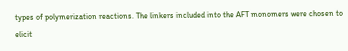types of polymerization reactions. The linkers included into the AFT monomers were chosen to elicit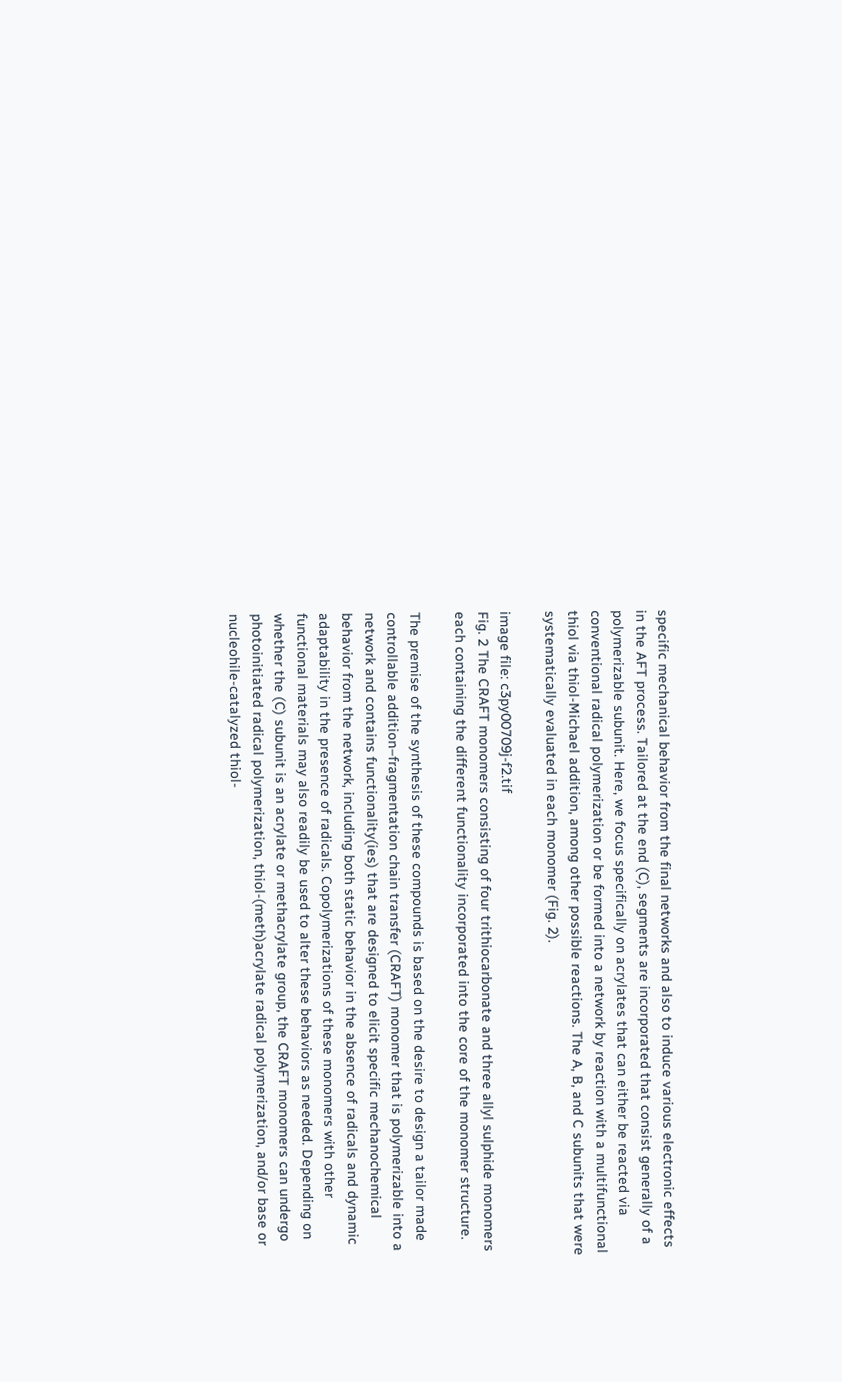specific mechanical behavior from the final networks and also to induce various electronic effects in the AFT process. Tailored at the end (C), segments are incorporated that consist generally of a polymerizable subunit. Here, we focus specifically on acrylates that can either be reacted via conventional radical polymerization or be formed into a network by reaction with a multifunctional thiol via thiol-Michael addition, among other possible reactions. The A, B, and C subunits that were systematically evaluated in each monomer (Fig. 2).

image file: c3py00709j-f2.tif
Fig. 2 The CRAFT monomers consisting of four trithiocarbonate and three allyl sulphide monomers each containing the different functionality incorporated into the core of the monomer structure.

The premise of the synthesis of these compounds is based on the desire to design a tailor made controllable addition–fragmentation chain transfer (CRAFT) monomer that is polymerizable into a network and contains functionality(ies) that are designed to elicit specific mechanochemical behavior from the network, including both static behavior in the absence of radicals and dynamic adaptability in the presence of radicals. Copolymerizations of these monomers with other functional materials may also readily be used to alter these behaviors as needed. Depending on whether the (C) subunit is an acrylate or methacrylate group, the CRAFT monomers can undergo photoinitiated radical polymerization, thiol-(meth)acrylate radical polymerization, and/or base or nucleohile-catalyzed thiol-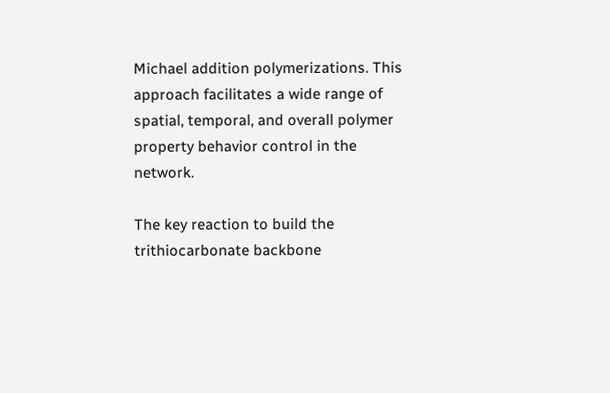Michael addition polymerizations. This approach facilitates a wide range of spatial, temporal, and overall polymer property behavior control in the network.

The key reaction to build the trithiocarbonate backbone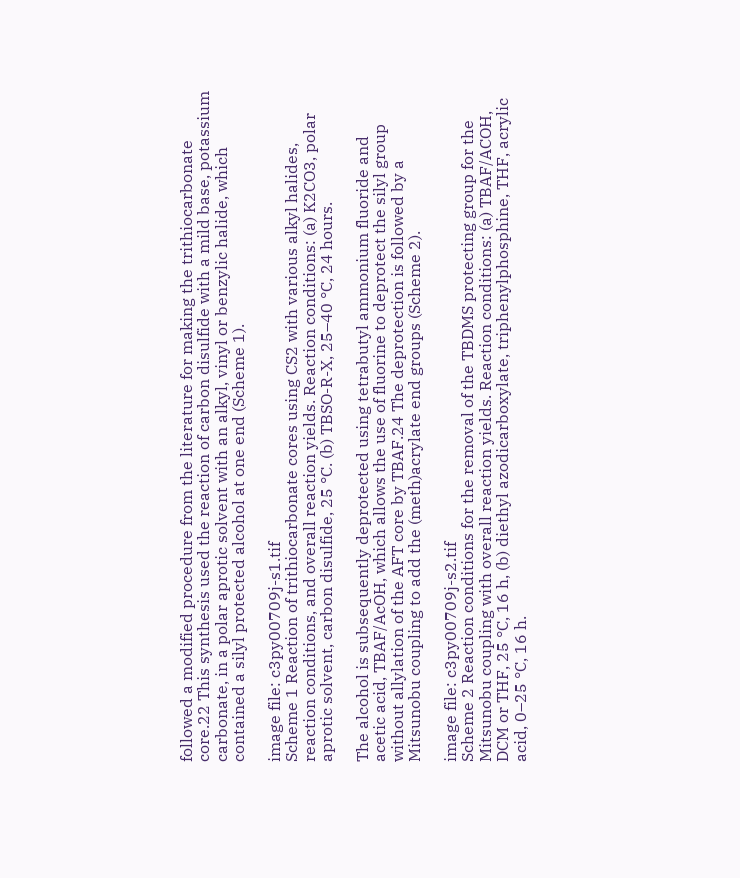followed a modified procedure from the literature for making the trithiocarbonate core.22 This synthesis used the reaction of carbon disulfide with a mild base, potassium carbonate, in a polar aprotic solvent with an alkyl, vinyl or benzylic halide, which contained a silyl protected alcohol at one end (Scheme 1).

image file: c3py00709j-s1.tif
Scheme 1 Reaction of trithiocarbonate cores using CS2 with various alkyl halides, reaction conditions, and overall reaction yields. Reaction conditions: (a) K2CO3, polar aprotic solvent, carbon disulfide, 25 °C. (b) TBSO-R-X, 25–40 °C, 24 hours.

The alcohol is subsequently deprotected using tetrabutyl ammonium fluoride and acetic acid, TBAF/AcOH, which allows the use of fluorine to deprotect the silyl group without allylation of the AFT core by TBAF.24 The deprotection is followed by a Mitsunobu coupling to add the (meth)acrylate end groups (Scheme 2).

image file: c3py00709j-s2.tif
Scheme 2 Reaction conditions for the removal of the TBDMS protecting group for the Mitsunobu coupling with overall reaction yields. Reaction conditions: (a) TBAF/ACOH, DCM or THF, 25 °C, 16 h, (b) diethyl azodicarboxylate, triphenylphosphine, THF, acrylic acid, 0–25 °C, 16 h.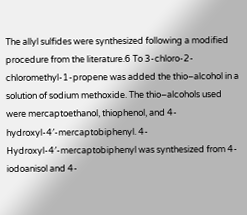The allyl sulfides were synthesized following a modified procedure from the literature.6 To 3-chloro-2-chloromethyl-1-propene was added the thio–alcohol in a solution of sodium methoxide. The thio–alcohols used were mercaptoethanol, thiophenol, and 4-hydroxyl-4′-mercaptobiphenyl. 4-Hydroxyl-4′-mercaptobiphenyl was synthesized from 4-iodoanisol and 4-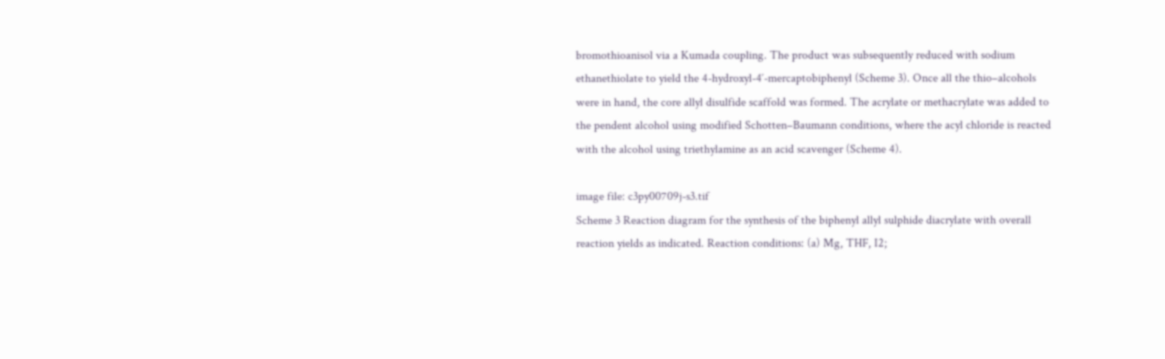bromothioanisol via a Kumada coupling. The product was subsequently reduced with sodium ethanethiolate to yield the 4-hydroxyl-4′-mercaptobiphenyl (Scheme 3). Once all the thio–alcohols were in hand, the core allyl disulfide scaffold was formed. The acrylate or methacrylate was added to the pendent alcohol using modified Schotten–Baumann conditions, where the acyl chloride is reacted with the alcohol using triethylamine as an acid scavenger (Scheme 4).

image file: c3py00709j-s3.tif
Scheme 3 Reaction diagram for the synthesis of the biphenyl allyl sulphide diacrylate with overall reaction yields as indicated. Reaction conditions: (a) Mg, THF, I2;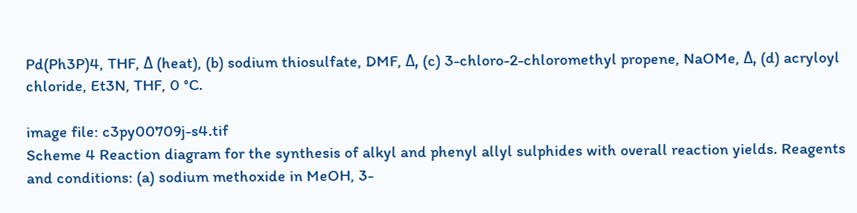Pd(Ph3P)4, THF, Δ (heat), (b) sodium thiosulfate, DMF, Δ, (c) 3-chloro-2-chloromethyl propene, NaOMe, Δ, (d) acryloyl chloride, Et3N, THF, 0 °C.

image file: c3py00709j-s4.tif
Scheme 4 Reaction diagram for the synthesis of alkyl and phenyl allyl sulphides with overall reaction yields. Reagents and conditions: (a) sodium methoxide in MeOH, 3-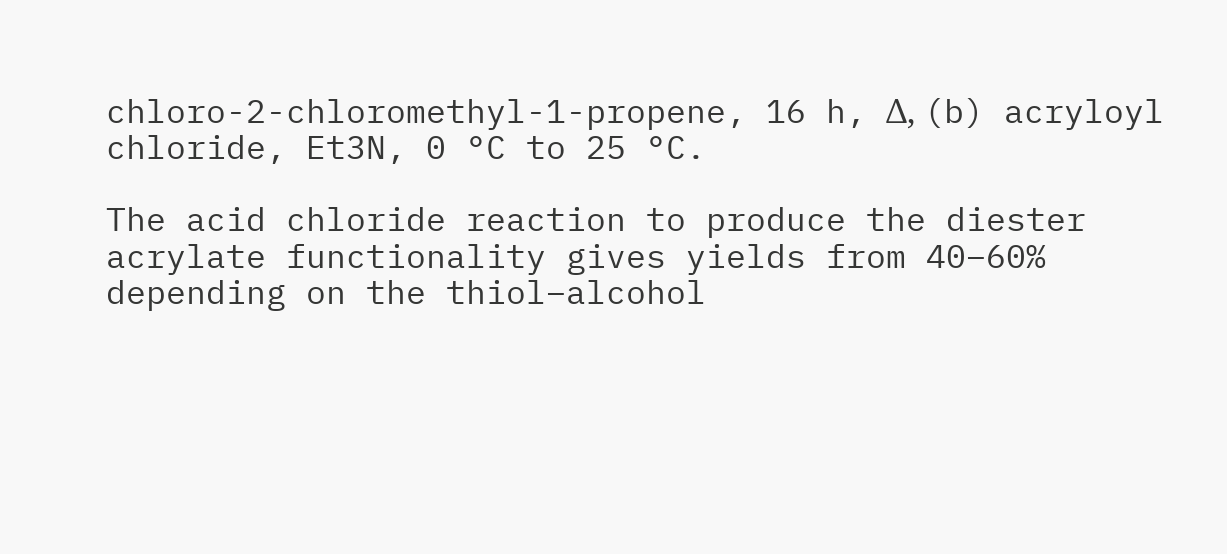chloro-2-chloromethyl-1-propene, 16 h, Δ, (b) acryloyl chloride, Et3N, 0 °C to 25 °C.

The acid chloride reaction to produce the diester acrylate functionality gives yields from 40–60% depending on the thiol–alcohol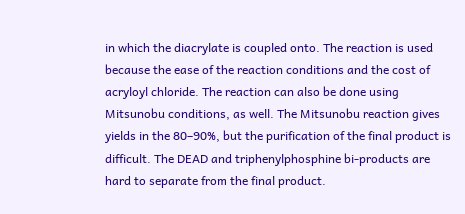in which the diacrylate is coupled onto. The reaction is used because the ease of the reaction conditions and the cost of acryloyl chloride. The reaction can also be done using Mitsunobu conditions, as well. The Mitsunobu reaction gives yields in the 80–90%, but the purification of the final product is difficult. The DEAD and triphenylphosphine bi-products are hard to separate from the final product.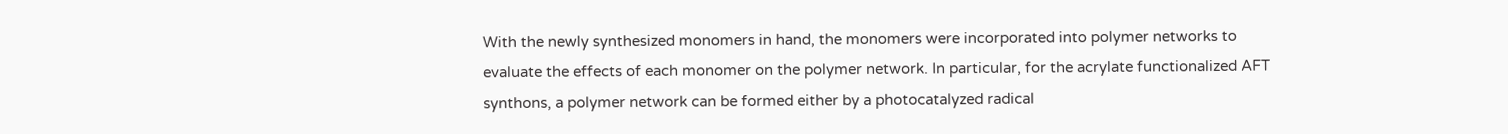With the newly synthesized monomers in hand, the monomers were incorporated into polymer networks to evaluate the effects of each monomer on the polymer network. In particular, for the acrylate functionalized AFT synthons, a polymer network can be formed either by a photocatalyzed radical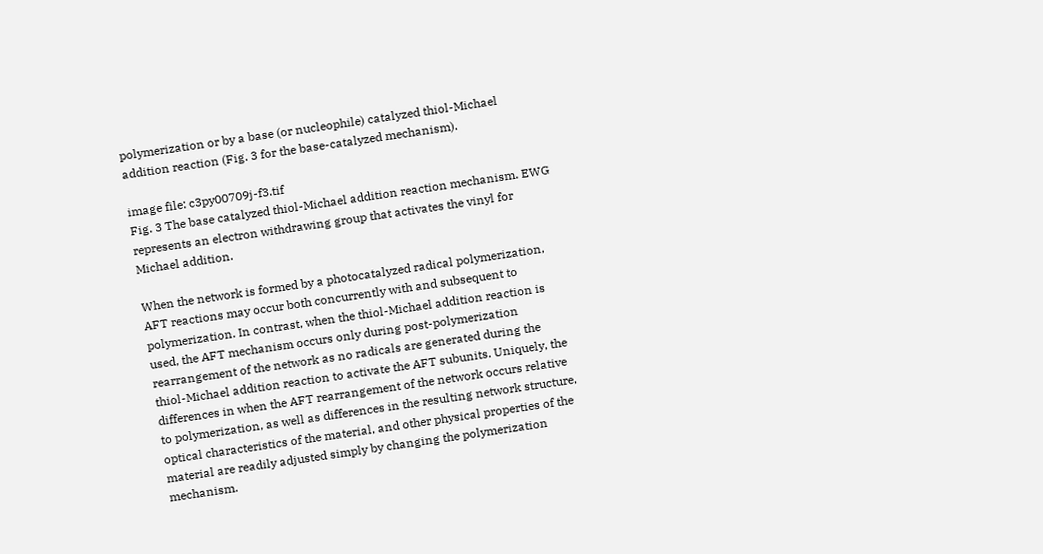polymerization or by a base (or nucleophile) catalyzed thiol-Michael addition reaction (Fig. 3 for the base-catalyzed mechanism).

image file: c3py00709j-f3.tif
Fig. 3 The base catalyzed thiol-Michael addition reaction mechanism. EWG represents an electron withdrawing group that activates the vinyl for Michael addition.

When the network is formed by a photocatalyzed radical polymerization, AFT reactions may occur both concurrently with and subsequent to polymerization. In contrast, when the thiol-Michael addition reaction is used, the AFT mechanism occurs only during post-polymerization rearrangement of the network as no radicals are generated during the thiol-Michael addition reaction to activate the AFT subunits. Uniquely, the differences in when the AFT rearrangement of the network occurs relative to polymerization, as well as differences in the resulting network structure, optical characteristics of the material, and other physical properties of the material are readily adjusted simply by changing the polymerization mechanism.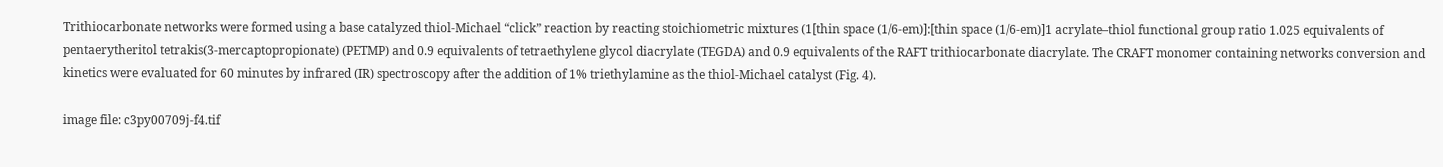Trithiocarbonate networks were formed using a base catalyzed thiol-Michael “click” reaction by reacting stoichiometric mixtures (1[thin space (1/6-em)]:[thin space (1/6-em)]1 acrylate–thiol functional group ratio 1.025 equivalents of pentaerytheritol tetrakis(3-mercaptopropionate) (PETMP) and 0.9 equivalents of tetraethylene glycol diacrylate (TEGDA) and 0.9 equivalents of the RAFT trithiocarbonate diacrylate. The CRAFT monomer containing networks conversion and kinetics were evaluated for 60 minutes by infrared (IR) spectroscopy after the addition of 1% triethylamine as the thiol-Michael catalyst (Fig. 4).

image file: c3py00709j-f4.tif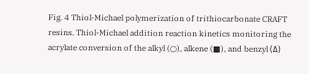Fig. 4 Thiol-Michael polymerization of trithiocarbonate CRAFT resins. Thiol-Michael addition reaction kinetics monitoring the acrylate conversion of the alkyl (○), alkene (■), and benzyl (Δ)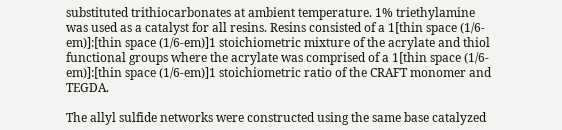substituted trithiocarbonates at ambient temperature. 1% triethylamine was used as a catalyst for all resins. Resins consisted of a 1[thin space (1/6-em)]:[thin space (1/6-em)]1 stoichiometric mixture of the acrylate and thiol functional groups where the acrylate was comprised of a 1[thin space (1/6-em)]:[thin space (1/6-em)]1 stoichiometric ratio of the CRAFT monomer and TEGDA.

The allyl sulfide networks were constructed using the same base catalyzed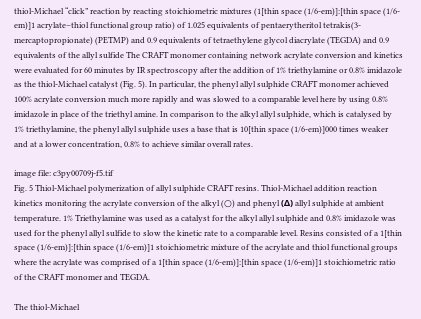thiol-Michael “click” reaction by reacting stoichiometric mixtures (1[thin space (1/6-em)]:[thin space (1/6-em)]1 acrylate–thiol functional group ratio) of 1.025 equivalents of pentaerytheritol tetrakis(3-mercaptopropionate) (PETMP) and 0.9 equivalents of tetraethylene glycol diacrylate (TEGDA) and 0.9 equivalents of the allyl sulfide The CRAFT monomer containing network acrylate conversion and kinetics were evaluated for 60 minutes by IR spectroscopy after the addition of 1% triethylamine or 0.8% imidazole as the thiol-Michael catalyst (Fig. 5). In particular, the phenyl allyl sulphide CRAFT monomer achieved 100% acrylate conversion much more rapidly and was slowed to a comparable level here by using 0.8% imidazole in place of the triethyl amine. In comparison to the alkyl allyl sulphide, which is catalysed by 1% triethylamine, the phenyl allyl sulphide uses a base that is 10[thin space (1/6-em)]000 times weaker and at a lower concentration, 0.8% to achieve similar overall rates.

image file: c3py00709j-f5.tif
Fig. 5 Thiol-Michael polymerization of allyl sulphide CRAFT resins. Thiol-Michael addition reaction kinetics monitoring the acrylate conversion of the alkyl (○) and phenyl (Δ) allyl sulphide at ambient temperature. 1% Triethylamine was used as a catalyst for the alkyl allyl sulphide and 0.8% imidazole was used for the phenyl allyl sulfide to slow the kinetic rate to a comparable level. Resins consisted of a 1[thin space (1/6-em)]:[thin space (1/6-em)]1 stoichiometric mixture of the acrylate and thiol functional groups where the acrylate was comprised of a 1[thin space (1/6-em)]:[thin space (1/6-em)]1 stoichiometric ratio of the CRAFT monomer and TEGDA.

The thiol-Michael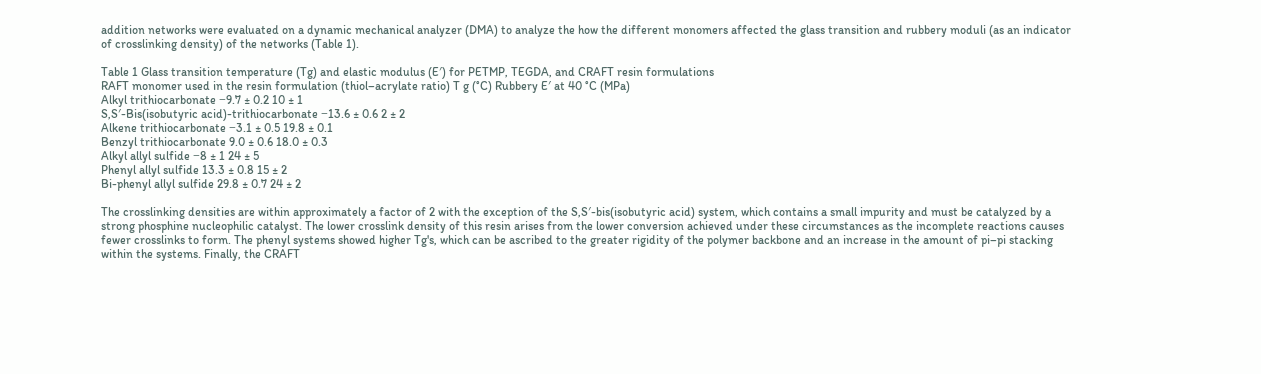addition networks were evaluated on a dynamic mechanical analyzer (DMA) to analyze the how the different monomers affected the glass transition and rubbery moduli (as an indicator of crosslinking density) of the networks (Table 1).

Table 1 Glass transition temperature (Tg) and elastic modulus (E′) for PETMP, TEGDA, and CRAFT resin formulations
RAFT monomer used in the resin formulation (thiol–acrylate ratio) T g (°C) Rubbery E′ at 40 °C (MPa)
Alkyl trithiocarbonate −9.7 ± 0.2 10 ± 1
S,S′-Bis(isobutyric acid)-trithiocarbonate −13.6 ± 0.6 2 ± 2
Alkene trithiocarbonate −3.1 ± 0.5 19.8 ± 0.1
Benzyl trithiocarbonate 9.0 ± 0.6 18.0 ± 0.3
Alkyl allyl sulfide −8 ± 1 24 ± 5
Phenyl allyl sulfide 13.3 ± 0.8 15 ± 2
Bi-phenyl allyl sulfide 29.8 ± 0.7 24 ± 2

The crosslinking densities are within approximately a factor of 2 with the exception of the S,S′-bis(isobutyric acid) system, which contains a small impurity and must be catalyzed by a strong phosphine nucleophilic catalyst. The lower crosslink density of this resin arises from the lower conversion achieved under these circumstances as the incomplete reactions causes fewer crosslinks to form. The phenyl systems showed higher Tg's, which can be ascribed to the greater rigidity of the polymer backbone and an increase in the amount of pi–pi stacking within the systems. Finally, the CRAFT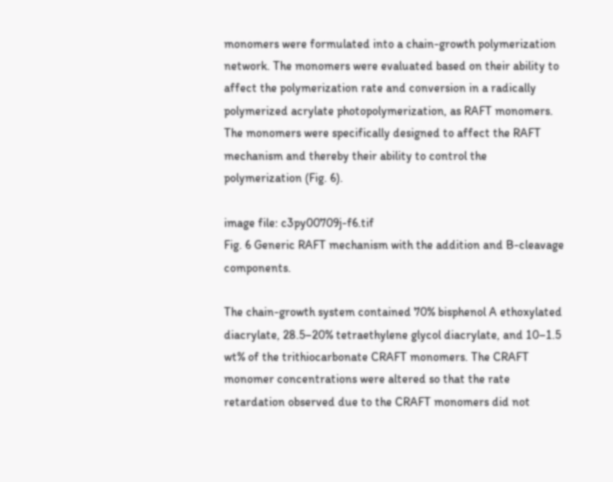monomers were formulated into a chain-growth polymerization network. The monomers were evaluated based on their ability to affect the polymerization rate and conversion in a radically polymerized acrylate photopolymerization, as RAFT monomers. The monomers were specifically designed to affect the RAFT mechanism and thereby their ability to control the polymerization (Fig. 6).

image file: c3py00709j-f6.tif
Fig. 6 Generic RAFT mechanism with the addition and B-cleavage components.

The chain-growth system contained 70% bisphenol A ethoxylated diacrylate, 28.5–20% tetraethylene glycol diacrylate, and 10–1.5 wt% of the trithiocarbonate CRAFT monomers. The CRAFT monomer concentrations were altered so that the rate retardation observed due to the CRAFT monomers did not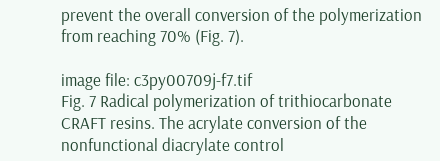prevent the overall conversion of the polymerization from reaching 70% (Fig. 7).

image file: c3py00709j-f7.tif
Fig. 7 Radical polymerization of trithiocarbonate CRAFT resins. The acrylate conversion of the nonfunctional diacrylate control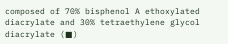composed of 70% bisphenol A ethoxylated diacrylate and 30% tetraethylene glycol diacrylate (■)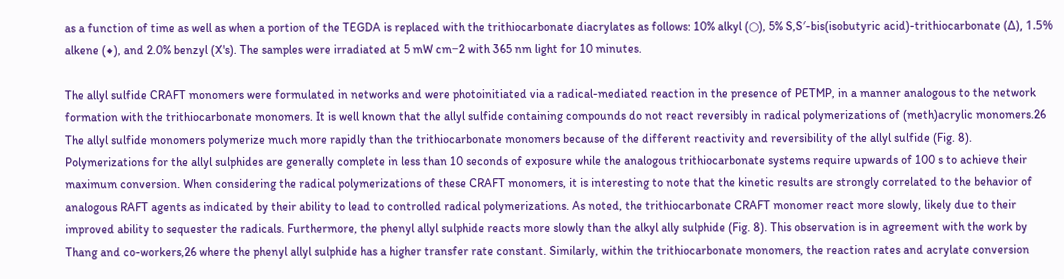as a function of time as well as when a portion of the TEGDA is replaced with the trithiocarbonate diacrylates as follows: 10% alkyl (○), 5% S,S′-bis(isobutyric acid)-trithiocarbonate (Δ), 1.5% alkene (◆), and 2.0% benzyl (X's). The samples were irradiated at 5 mW cm−2 with 365 nm light for 10 minutes.

The allyl sulfide CRAFT monomers were formulated in networks and were photoinitiated via a radical-mediated reaction in the presence of PETMP, in a manner analogous to the network formation with the trithiocarbonate monomers. It is well known that the allyl sulfide containing compounds do not react reversibly in radical polymerizations of (meth)acrylic monomers.26 The allyl sulfide monomers polymerize much more rapidly than the trithiocarbonate monomers because of the different reactivity and reversibility of the allyl sulfide (Fig. 8). Polymerizations for the allyl sulphides are generally complete in less than 10 seconds of exposure while the analogous trithiocarbonate systems require upwards of 100 s to achieve their maximum conversion. When considering the radical polymerizations of these CRAFT monomers, it is interesting to note that the kinetic results are strongly correlated to the behavior of analogous RAFT agents as indicated by their ability to lead to controlled radical polymerizations. As noted, the trithiocarbonate CRAFT monomer react more slowly, likely due to their improved ability to sequester the radicals. Furthermore, the phenyl allyl sulphide reacts more slowly than the alkyl ally sulphide (Fig. 8). This observation is in agreement with the work by Thang and co-workers,26 where the phenyl allyl sulphide has a higher transfer rate constant. Similarly, within the trithiocarbonate monomers, the reaction rates and acrylate conversion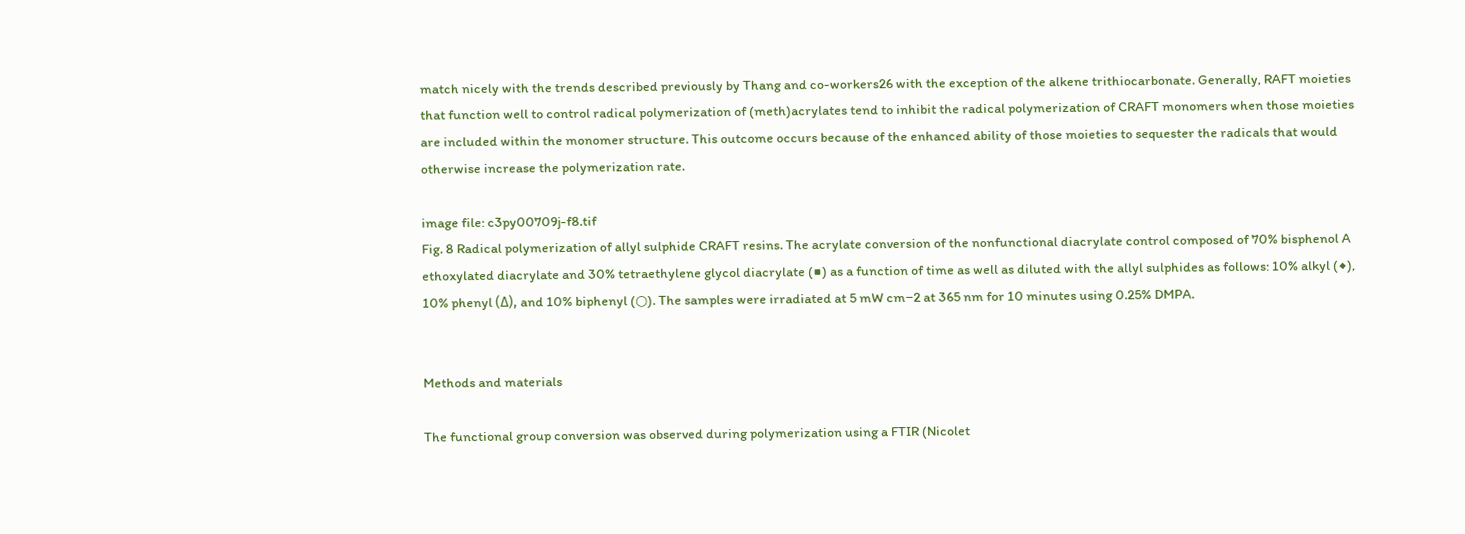match nicely with the trends described previously by Thang and co-workers26 with the exception of the alkene trithiocarbonate. Generally, RAFT moieties that function well to control radical polymerization of (meth)acrylates tend to inhibit the radical polymerization of CRAFT monomers when those moieties are included within the monomer structure. This outcome occurs because of the enhanced ability of those moieties to sequester the radicals that would otherwise increase the polymerization rate.

image file: c3py00709j-f8.tif
Fig. 8 Radical polymerization of allyl sulphide CRAFT resins. The acrylate conversion of the nonfunctional diacrylate control composed of 70% bisphenol A ethoxylated diacrylate and 30% tetraethylene glycol diacrylate (■) as a function of time as well as diluted with the allyl sulphides as follows: 10% alkyl (◆), 10% phenyl (Δ), and 10% biphenyl (○). The samples were irradiated at 5 mW cm−2 at 365 nm for 10 minutes using 0.25% DMPA.


Methods and materials

The functional group conversion was observed during polymerization using a FTIR (Nicolet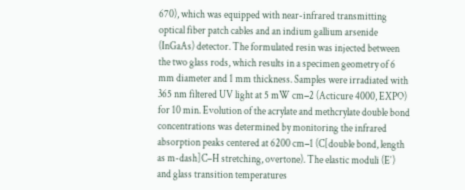670), which was equipped with near-infrared transmitting optical fiber patch cables and an indium gallium arsenide (InGaAs) detector. The formulated resin was injected between the two glass rods, which results in a specimen geometry of 6 mm diameter and 1 mm thickness. Samples were irradiated with 365 nm filtered UV light at 5 mW cm−2 (Acticure 4000, EXPO) for 10 min. Evolution of the acrylate and methcrylate double bond concentrations was determined by monitoring the infrared absorption peaks centered at 6200 cm−1 (C[double bond, length as m-dash]C–H stretching, overtone). The elastic moduli (E′) and glass transition temperatures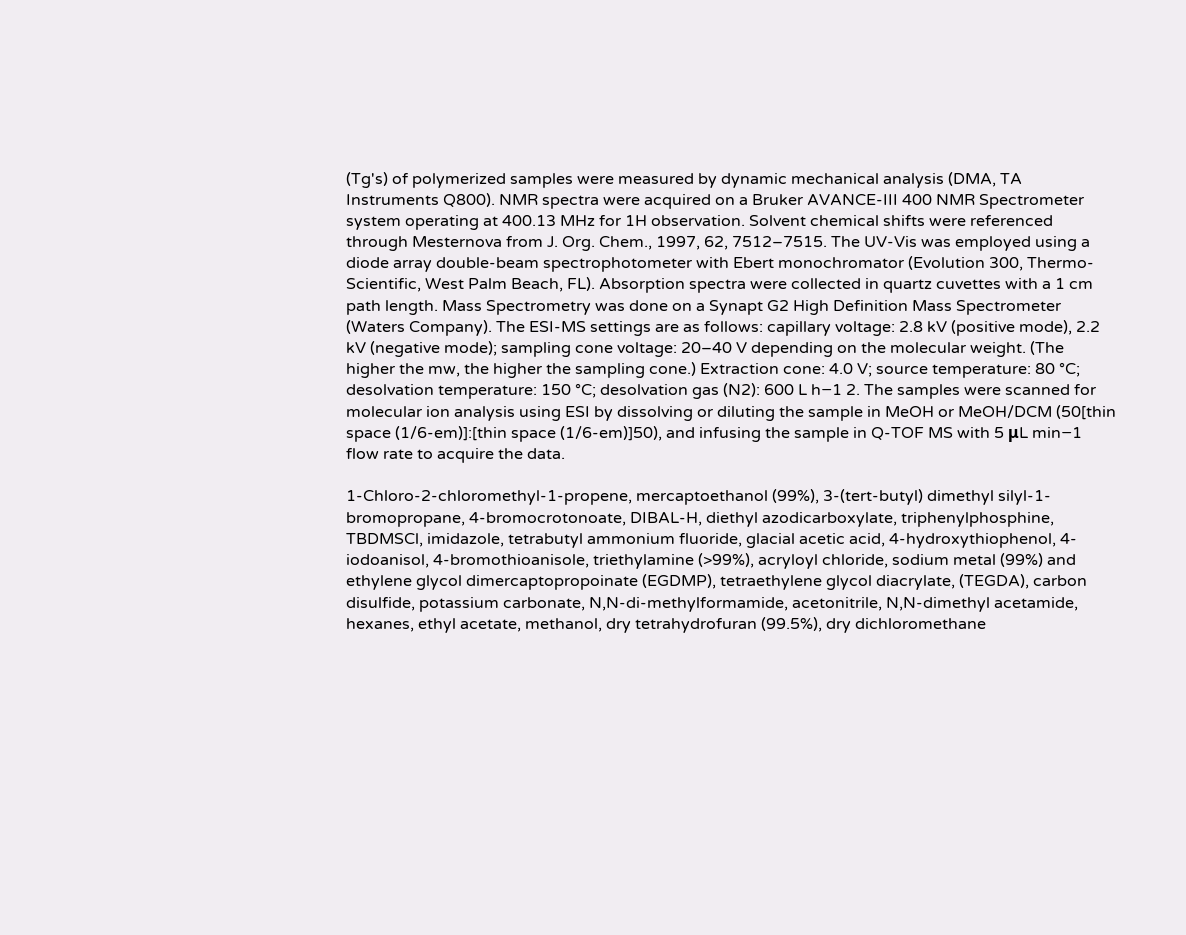(Tg's) of polymerized samples were measured by dynamic mechanical analysis (DMA, TA Instruments Q800). NMR spectra were acquired on a Bruker AVANCE-III 400 NMR Spectrometer system operating at 400.13 MHz for 1H observation. Solvent chemical shifts were referenced through Mesternova from J. Org. Chem., 1997, 62, 7512–7515. The UV-Vis was employed using a diode array double-beam spectrophotometer with Ebert monochromator (Evolution 300, Thermo-Scientific, West Palm Beach, FL). Absorption spectra were collected in quartz cuvettes with a 1 cm path length. Mass Spectrometry was done on a Synapt G2 High Definition Mass Spectrometer (Waters Company). The ESI-MS settings are as follows: capillary voltage: 2.8 kV (positive mode), 2.2 kV (negative mode); sampling cone voltage: 20–40 V depending on the molecular weight. (The higher the mw, the higher the sampling cone.) Extraction cone: 4.0 V; source temperature: 80 °C; desolvation temperature: 150 °C; desolvation gas (N2): 600 L h−1 2. The samples were scanned for molecular ion analysis using ESI by dissolving or diluting the sample in MeOH or MeOH/DCM (50[thin space (1/6-em)]:[thin space (1/6-em)]50), and infusing the sample in Q-TOF MS with 5 μL min−1 flow rate to acquire the data.

1-Chloro-2-chloromethyl-1-propene, mercaptoethanol (99%), 3-(tert-butyl) dimethyl silyl-1-bromopropane, 4-bromocrotonoate, DIBAL-H, diethyl azodicarboxylate, triphenylphosphine, TBDMSCl, imidazole, tetrabutyl ammonium fluoride, glacial acetic acid, 4-hydroxythiophenol, 4-iodoanisol, 4-bromothioanisole, triethylamine (>99%), acryloyl chloride, sodium metal (99%) and ethylene glycol dimercaptopropoinate (EGDMP), tetraethylene glycol diacrylate, (TEGDA), carbon disulfide, potassium carbonate, N,N-di-methylformamide, acetonitrile, N,N-dimethyl acetamide, hexanes, ethyl acetate, methanol, dry tetrahydrofuran (99.5%), dry dichloromethane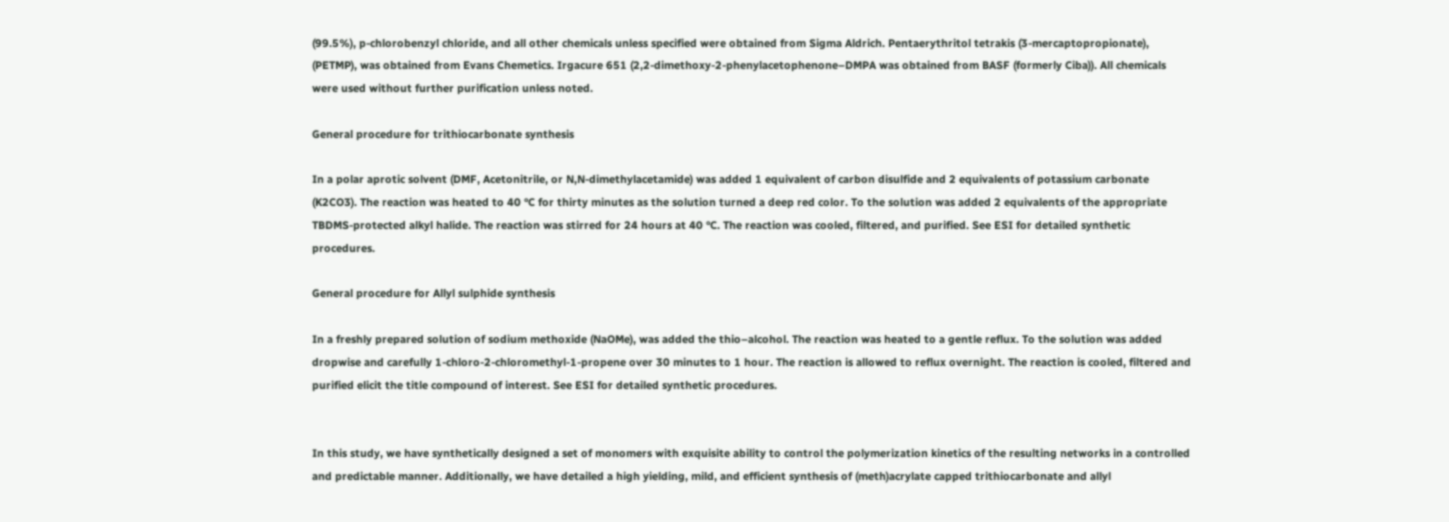(99.5%), p-chlorobenzyl chloride, and all other chemicals unless specified were obtained from Sigma Aldrich. Pentaerythritol tetrakis (3-mercaptopropionate), (PETMP), was obtained from Evans Chemetics. Irgacure 651 (2,2-dimethoxy-2-phenylacetophenone–DMPA was obtained from BASF (formerly Ciba)). All chemicals were used without further purification unless noted.

General procedure for trithiocarbonate synthesis

In a polar aprotic solvent (DMF, Acetonitrile, or N,N-dimethylacetamide) was added 1 equivalent of carbon disulfide and 2 equivalents of potassium carbonate (K2CO3). The reaction was heated to 40 °C for thirty minutes as the solution turned a deep red color. To the solution was added 2 equivalents of the appropriate TBDMS-protected alkyl halide. The reaction was stirred for 24 hours at 40 °C. The reaction was cooled, filtered, and purified. See ESI for detailed synthetic procedures.

General procedure for Allyl sulphide synthesis

In a freshly prepared solution of sodium methoxide (NaOMe), was added the thio–alcohol. The reaction was heated to a gentle reflux. To the solution was added dropwise and carefully 1-chloro-2-chloromethyl-1-propene over 30 minutes to 1 hour. The reaction is allowed to reflux overnight. The reaction is cooled, filtered and purified elicit the title compound of interest. See ESI for detailed synthetic procedures.


In this study, we have synthetically designed a set of monomers with exquisite ability to control the polymerization kinetics of the resulting networks in a controlled and predictable manner. Additionally, we have detailed a high yielding, mild, and efficient synthesis of (meth)acrylate capped trithiocarbonate and allyl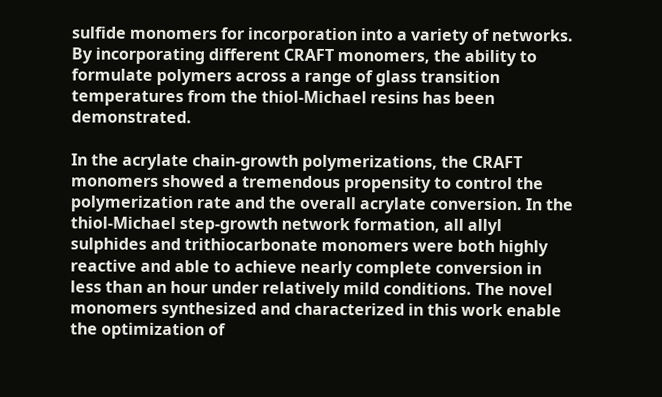sulfide monomers for incorporation into a variety of networks. By incorporating different CRAFT monomers, the ability to formulate polymers across a range of glass transition temperatures from the thiol-Michael resins has been demonstrated.

In the acrylate chain-growth polymerizations, the CRAFT monomers showed a tremendous propensity to control the polymerization rate and the overall acrylate conversion. In the thiol-Michael step-growth network formation, all allyl sulphides and trithiocarbonate monomers were both highly reactive and able to achieve nearly complete conversion in less than an hour under relatively mild conditions. The novel monomers synthesized and characterized in this work enable the optimization of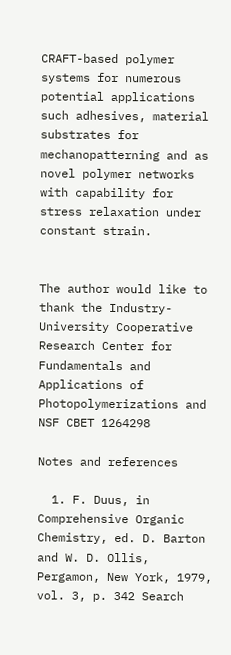CRAFT-based polymer systems for numerous potential applications such adhesives, material substrates for mechanopatterning and as novel polymer networks with capability for stress relaxation under constant strain.


The author would like to thank the Industry-University Cooperative Research Center for Fundamentals and Applications of Photopolymerizations and NSF CBET 1264298

Notes and references

  1. F. Duus, in Comprehensive Organic Chemistry, ed. D. Barton and W. D. Ollis, Pergamon, New York, 1979, vol. 3, p. 342 Search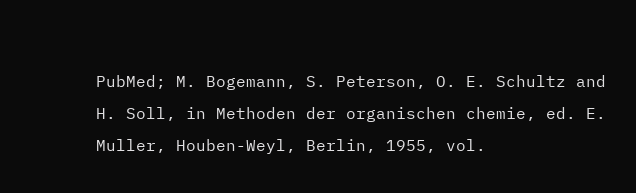PubMed; M. Bogemann, S. Peterson, O. E. Schultz and H. Soll, in Methoden der organischen chemie, ed. E. Muller, Houben-Weyl, Berlin, 1955, vol.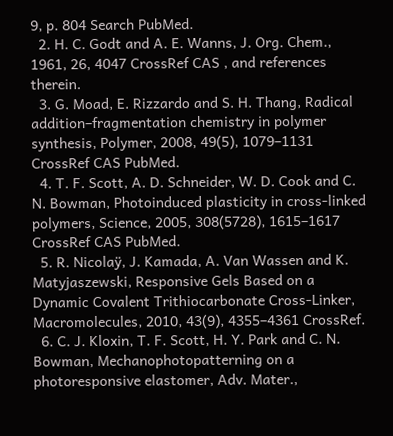9, p. 804 Search PubMed.
  2. H. C. Godt and A. E. Wanns, J. Org. Chem., 1961, 26, 4047 CrossRef CAS , and references therein.
  3. G. Moad, E. Rizzardo and S. H. Thang, Radical addition–fragmentation chemistry in polymer synthesis, Polymer, 2008, 49(5), 1079–1131 CrossRef CAS PubMed.
  4. T. F. Scott, A. D. Schneider, W. D. Cook and C. N. Bowman, Photoinduced plasticity in cross-linked polymers, Science, 2005, 308(5728), 1615–1617 CrossRef CAS PubMed.
  5. R. Nicolaÿ, J. Kamada, A. Van Wassen and K. Matyjaszewski, Responsive Gels Based on a Dynamic Covalent Trithiocarbonate Cross-Linker, Macromolecules, 2010, 43(9), 4355–4361 CrossRef.
  6. C. J. Kloxin, T. F. Scott, H. Y. Park and C. N. Bowman, Mechanophotopatterning on a photoresponsive elastomer, Adv. Mater.,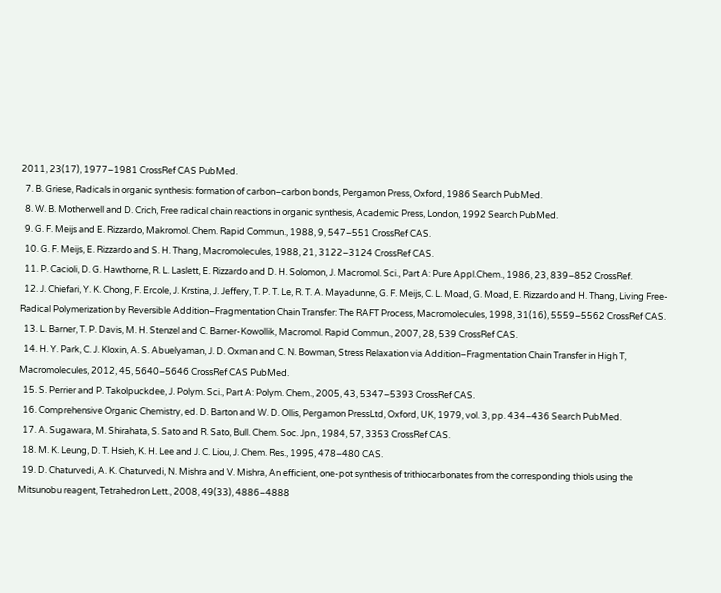2011, 23(17), 1977–1981 CrossRef CAS PubMed.
  7. B. Griese, Radicals in organic synthesis: formation of carbon–carbon bonds, Pergamon Press, Oxford, 1986 Search PubMed.
  8. W. B. Motherwell and D. Crich, Free radical chain reactions in organic synthesis, Academic Press, London, 1992 Search PubMed.
  9. G. F. Meijs and E. Rizzardo, Makromol. Chem. Rapid Commun., 1988, 9, 547–551 CrossRef CAS.
  10. G. F. Meijs, E. Rizzardo and S. H. Thang, Macromolecules, 1988, 21, 3122–3124 CrossRef CAS.
  11. P. Cacioli, D. G. Hawthorne, R. L. Laslett, E. Rizzardo and D. H. Solomon, J. Macromol. Sci., Part A: Pure Appl.Chem., 1986, 23, 839–852 CrossRef.
  12. J. Chiefari, Y. K. Chong, F. Ercole, J. Krstina, J. Jeffery, T. P. T. Le, R. T. A. Mayadunne, G. F. Meijs, C. L. Moad, G. Moad, E. Rizzardo and H. Thang, Living Free-Radical Polymerization by Reversible Addition–Fragmentation Chain Transfer: The RAFT Process, Macromolecules, 1998, 31(16), 5559–5562 CrossRef CAS.
  13. L. Barner, T. P. Davis, M. H. Stenzel and C. Barner-Kowollik, Macromol. Rapid Commun., 2007, 28, 539 CrossRef CAS.
  14. H. Y. Park, C. J. Kloxin, A. S. Abuelyaman, J. D. Oxman and C. N. Bowman, Stress Relaxation via Addition–Fragmentation Chain Transfer in High T, Macromolecules, 2012, 45, 5640–5646 CrossRef CAS PubMed.
  15. S. Perrier and P. Takolpuckdee, J. Polym. Sci., Part A: Polym. Chem., 2005, 43, 5347–5393 CrossRef CAS.
  16. Comprehensive Organic Chemistry, ed. D. Barton and W. D. Ollis, Pergamon PressLtd, Oxford, UK, 1979, vol. 3, pp. 434–436 Search PubMed.
  17. A. Sugawara, M. Shirahata, S. Sato and R. Sato, Bull. Chem. Soc. Jpn., 1984, 57, 3353 CrossRef CAS.
  18. M. K. Leung, D. T. Hsieh, K. H. Lee and J. C. Liou, J. Chem. Res., 1995, 478–480 CAS.
  19. D. Chaturvedi, A. K. Chaturvedi, N. Mishra and V. Mishra, An efficient, one-pot synthesis of trithiocarbonates from the corresponding thiols using the Mitsunobu reagent, Tetrahedron Lett., 2008, 49(33), 4886–4888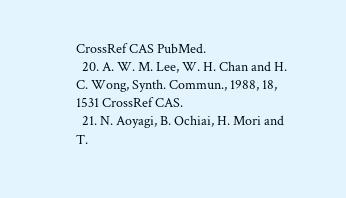CrossRef CAS PubMed.
  20. A. W. M. Lee, W. H. Chan and H. C. Wong, Synth. Commun., 1988, 18, 1531 CrossRef CAS.
  21. N. Aoyagi, B. Ochiai, H. Mori and T.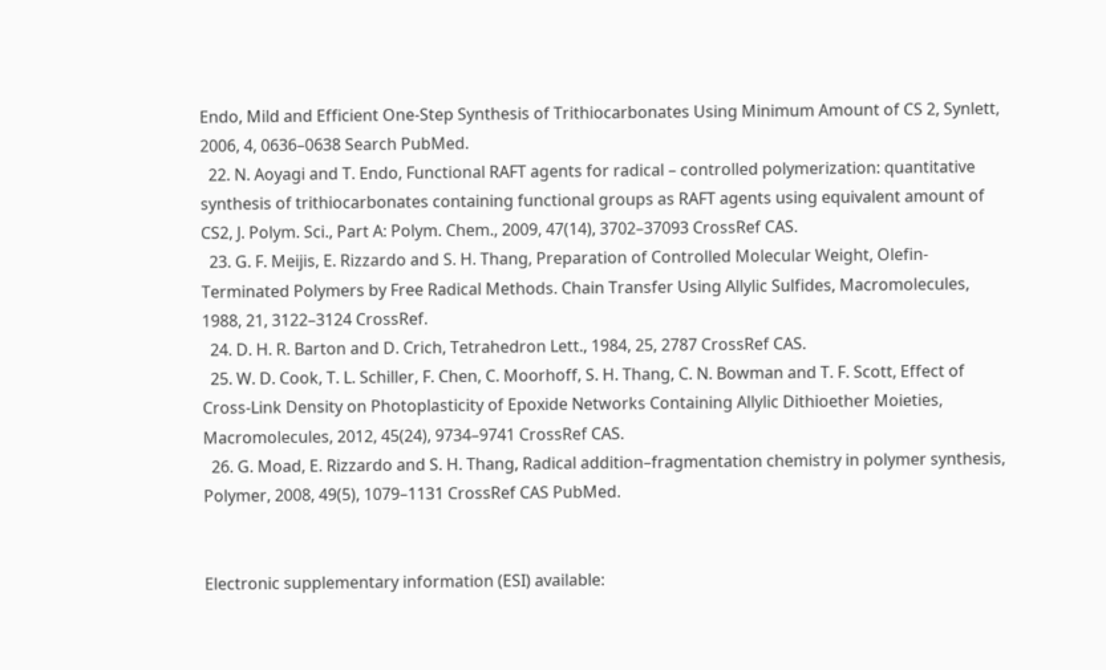Endo, Mild and Efficient One-Step Synthesis of Trithiocarbonates Using Minimum Amount of CS 2, Synlett, 2006, 4, 0636–0638 Search PubMed.
  22. N. Aoyagi and T. Endo, Functional RAFT agents for radical – controlled polymerization: quantitative synthesis of trithiocarbonates containing functional groups as RAFT agents using equivalent amount of CS2, J. Polym. Sci., Part A: Polym. Chem., 2009, 47(14), 3702–37093 CrossRef CAS.
  23. G. F. Meijis, E. Rizzardo and S. H. Thang, Preparation of Controlled Molecular Weight, Olefin-Terminated Polymers by Free Radical Methods. Chain Transfer Using Allylic Sulfides, Macromolecules, 1988, 21, 3122–3124 CrossRef.
  24. D. H. R. Barton and D. Crich, Tetrahedron Lett., 1984, 25, 2787 CrossRef CAS.
  25. W. D. Cook, T. L. Schiller, F. Chen, C. Moorhoff, S. H. Thang, C. N. Bowman and T. F. Scott, Effect of Cross-Link Density on Photoplasticity of Epoxide Networks Containing Allylic Dithioether Moieties, Macromolecules, 2012, 45(24), 9734–9741 CrossRef CAS.
  26. G. Moad, E. Rizzardo and S. H. Thang, Radical addition–fragmentation chemistry in polymer synthesis, Polymer, 2008, 49(5), 1079–1131 CrossRef CAS PubMed.


Electronic supplementary information (ESI) available: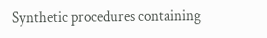Synthetic procedures containing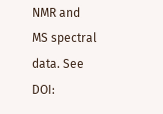NMR and MS spectral data. See DOI: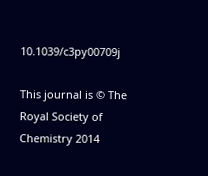10.1039/c3py00709j

This journal is © The Royal Society of Chemistry 2014